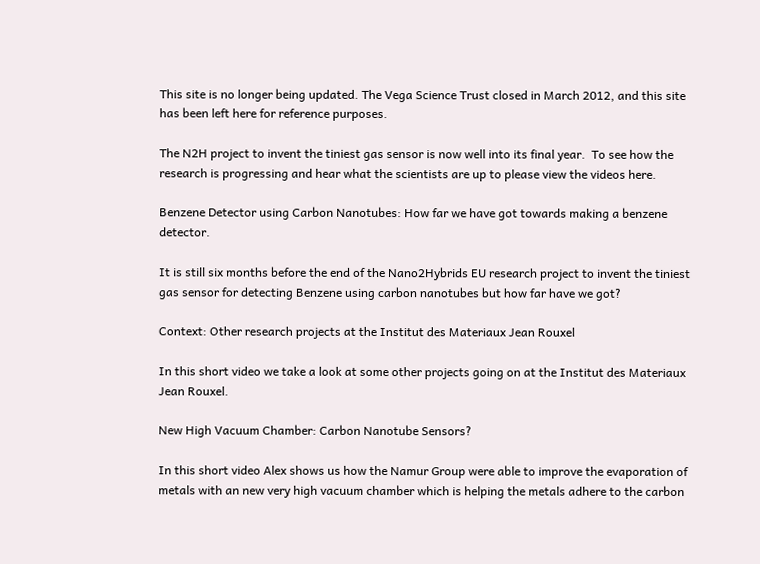This site is no longer being updated. The Vega Science Trust closed in March 2012, and this site has been left here for reference purposes.

The N2H project to invent the tiniest gas sensor is now well into its final year.  To see how the research is progressing and hear what the scientists are up to please view the videos here.

Benzene Detector using Carbon Nanotubes: How far we have got towards making a benzene detector.

It is still six months before the end of the Nano2Hybrids EU research project to invent the tiniest gas sensor for detecting Benzene using carbon nanotubes but how far have we got?

Context: Other research projects at the Institut des Materiaux Jean Rouxel

In this short video we take a look at some other projects going on at the Institut des Materiaux Jean Rouxel.

New High Vacuum Chamber: Carbon Nanotube Sensors?

In this short video Alex shows us how the Namur Group were able to improve the evaporation of metals with an new very high vacuum chamber which is helping the metals adhere to the carbon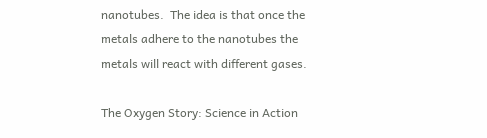nanotubes.  The idea is that once the metals adhere to the nanotubes the metals will react with different gases.

The Oxygen Story: Science in Action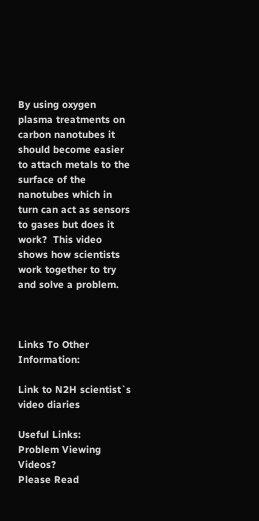By using oxygen plasma treatments on carbon nanotubes it should become easier to attach metals to the surface of the nanotubes which in turn can act as sensors to gases but does it work?  This video shows how scientists work together to try and solve a problem.



Links To Other Information:

Link to N2H scientist`s video diaries

Useful Links:
Problem Viewing Videos?
Please Read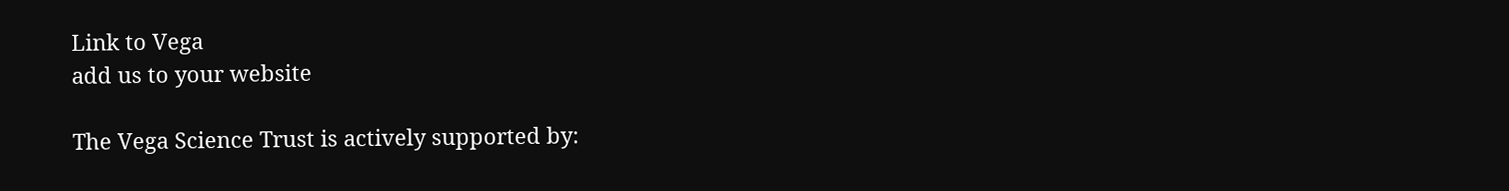Link to Vega
add us to your website

The Vega Science Trust is actively supported by: